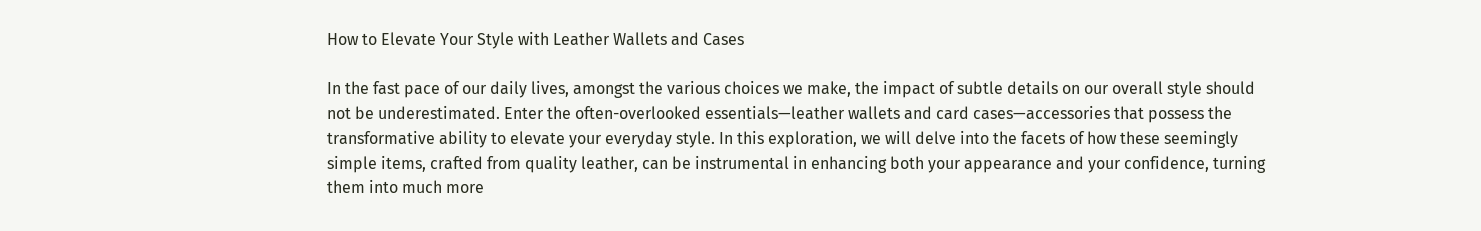How to Elevate Your Style with Leather Wallets and Cases

In the fast pace of our daily lives, amongst the various choices we make, the impact of subtle details on our overall style should not be underestimated. Enter the often-overlooked essentials—leather wallets and card cases—accessories that possess the transformative ability to elevate your everyday style. In this exploration, we will delve into the facets of how these seemingly simple items, crafted from quality leather, can be instrumental in enhancing both your appearance and your confidence, turning them into much more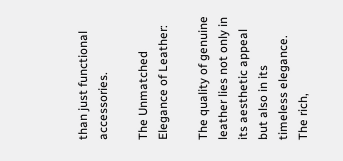than just functional accessories.

The Unmatched Elegance of Leather:

The quality of genuine leather lies not only in its aesthetic appeal but also in its timeless elegance. The rich,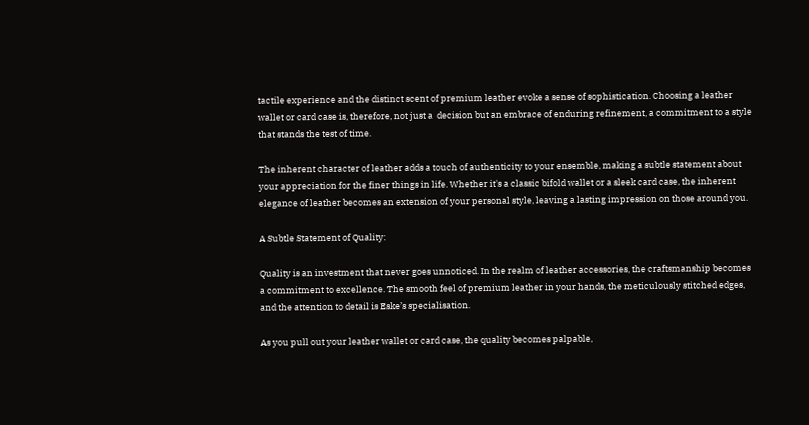tactile experience and the distinct scent of premium leather evoke a sense of sophistication. Choosing a leather wallet or card case is, therefore, not just a  decision but an embrace of enduring refinement, a commitment to a style that stands the test of time.

The inherent character of leather adds a touch of authenticity to your ensemble, making a subtle statement about your appreciation for the finer things in life. Whether it's a classic bifold wallet or a sleek card case, the inherent elegance of leather becomes an extension of your personal style, leaving a lasting impression on those around you.

A Subtle Statement of Quality:

Quality is an investment that never goes unnoticed. In the realm of leather accessories, the craftsmanship becomes a commitment to excellence. The smooth feel of premium leather in your hands, the meticulously stitched edges, and the attention to detail is Eske’s specialisation.

As you pull out your leather wallet or card case, the quality becomes palpable,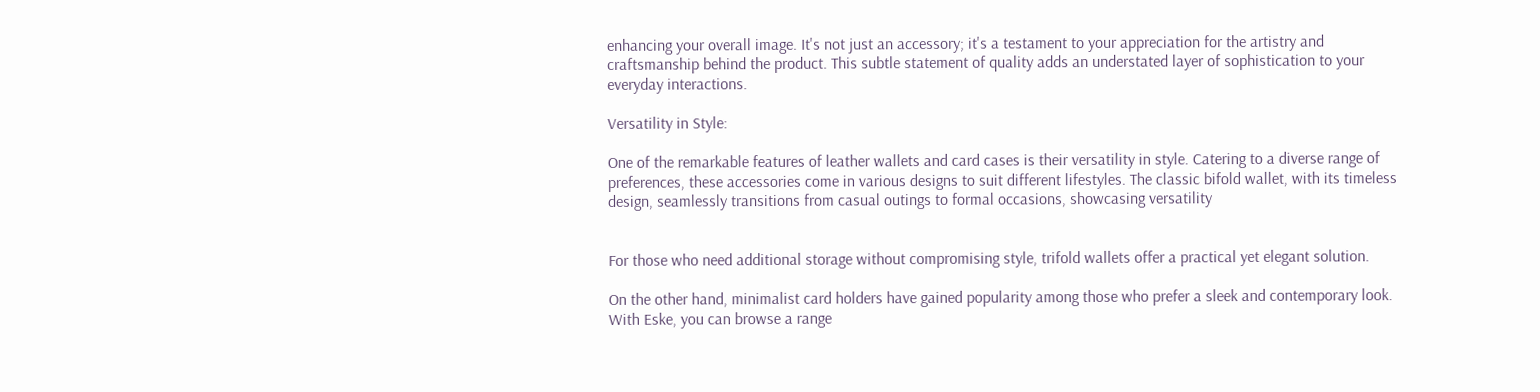enhancing your overall image. It's not just an accessory; it's a testament to your appreciation for the artistry and craftsmanship behind the product. This subtle statement of quality adds an understated layer of sophistication to your everyday interactions.

Versatility in Style:

One of the remarkable features of leather wallets and card cases is their versatility in style. Catering to a diverse range of preferences, these accessories come in various designs to suit different lifestyles. The classic bifold wallet, with its timeless design, seamlessly transitions from casual outings to formal occasions, showcasing versatility


For those who need additional storage without compromising style, trifold wallets offer a practical yet elegant solution.

On the other hand, minimalist card holders have gained popularity among those who prefer a sleek and contemporary look. With Eske, you can browse a range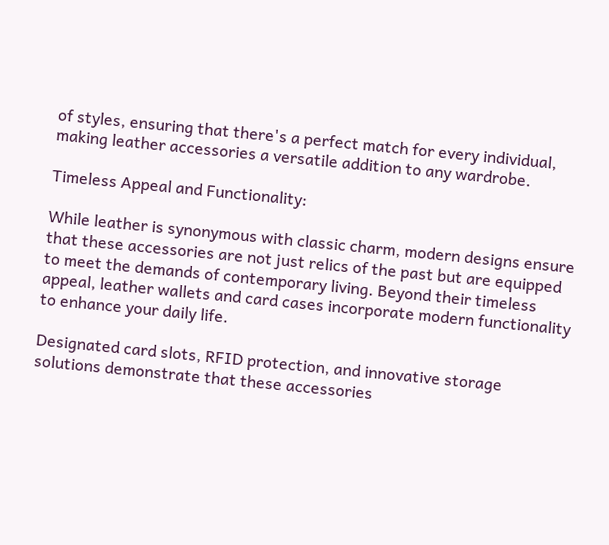of styles, ensuring that there's a perfect match for every individual, making leather accessories a versatile addition to any wardrobe.

Timeless Appeal and Functionality:

While leather is synonymous with classic charm, modern designs ensure that these accessories are not just relics of the past but are equipped to meet the demands of contemporary living. Beyond their timeless appeal, leather wallets and card cases incorporate modern functionality to enhance your daily life.

Designated card slots, RFID protection, and innovative storage solutions demonstrate that these accessories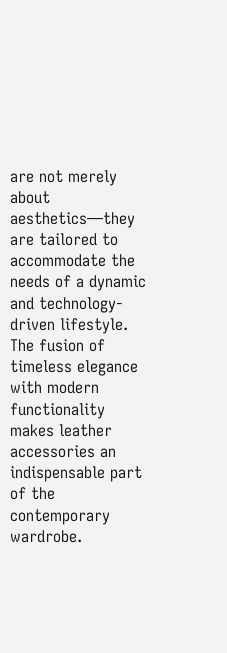are not merely about aesthetics—they are tailored to accommodate the needs of a dynamic and technology-driven lifestyle. The fusion of timeless elegance with modern functionality makes leather accessories an indispensable part of the contemporary wardrobe.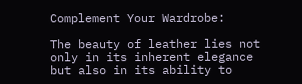Complement Your Wardrobe:

The beauty of leather lies not only in its inherent elegance but also in its ability to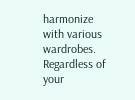harmonize with various wardrobes. Regardless of your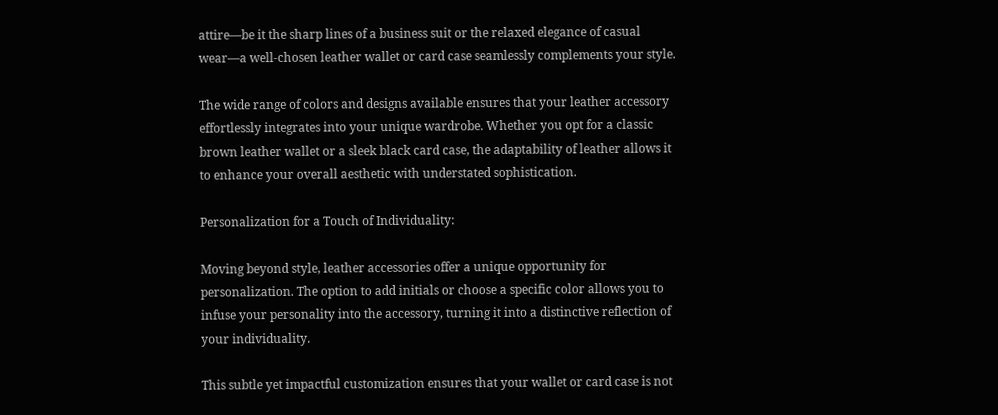attire—be it the sharp lines of a business suit or the relaxed elegance of casual wear—a well-chosen leather wallet or card case seamlessly complements your style.

The wide range of colors and designs available ensures that your leather accessory effortlessly integrates into your unique wardrobe. Whether you opt for a classic brown leather wallet or a sleek black card case, the adaptability of leather allows it to enhance your overall aesthetic with understated sophistication.

Personalization for a Touch of Individuality:

Moving beyond style, leather accessories offer a unique opportunity for personalization. The option to add initials or choose a specific color allows you to infuse your personality into the accessory, turning it into a distinctive reflection of your individuality.

This subtle yet impactful customization ensures that your wallet or card case is not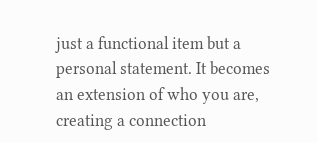just a functional item but a personal statement. It becomes an extension of who you are, creating a connection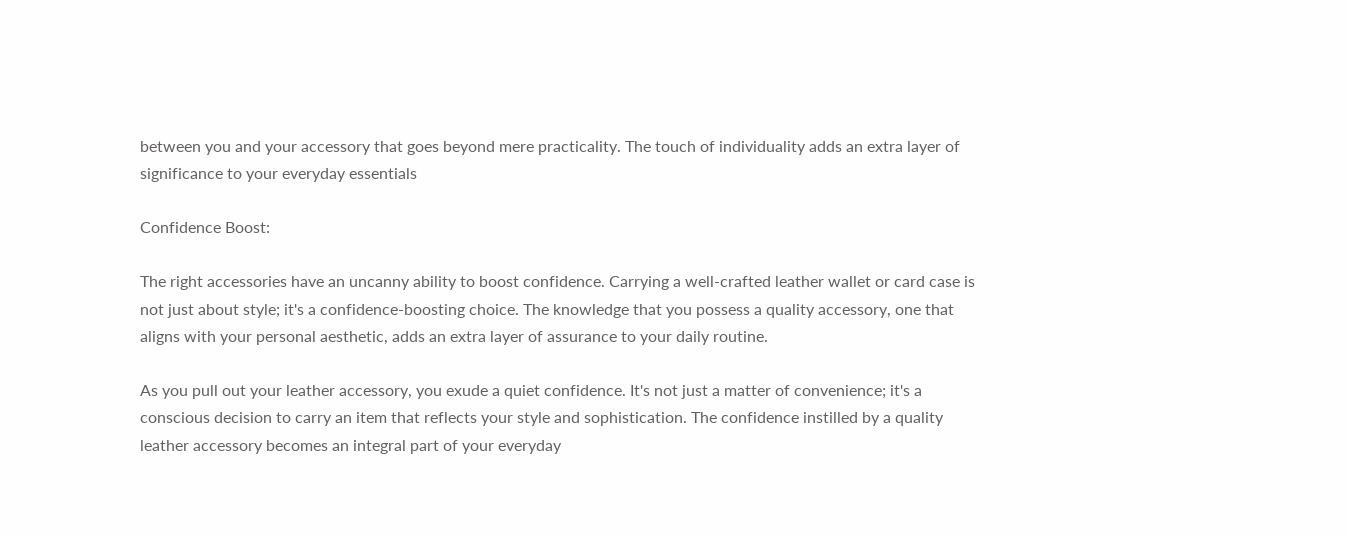between you and your accessory that goes beyond mere practicality. The touch of individuality adds an extra layer of significance to your everyday essentials

Confidence Boost:

The right accessories have an uncanny ability to boost confidence. Carrying a well-crafted leather wallet or card case is not just about style; it's a confidence-boosting choice. The knowledge that you possess a quality accessory, one that aligns with your personal aesthetic, adds an extra layer of assurance to your daily routine.

As you pull out your leather accessory, you exude a quiet confidence. It's not just a matter of convenience; it's a conscious decision to carry an item that reflects your style and sophistication. The confidence instilled by a quality leather accessory becomes an integral part of your everyday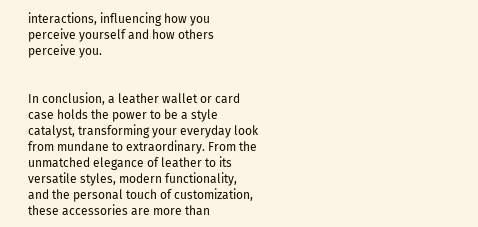interactions, influencing how you perceive yourself and how others perceive you.


In conclusion, a leather wallet or card case holds the power to be a style catalyst, transforming your everyday look from mundane to extraordinary. From the unmatched elegance of leather to its versatile styles, modern functionality, and the personal touch of customization, these accessories are more than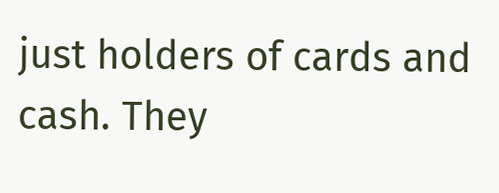just holders of cards and cash. They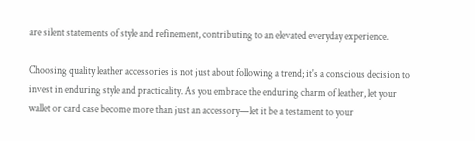are silent statements of style and refinement, contributing to an elevated everyday experience.

Choosing quality leather accessories is not just about following a trend; it's a conscious decision to invest in enduring style and practicality. As you embrace the enduring charm of leather, let your wallet or card case become more than just an accessory—let it be a testament to your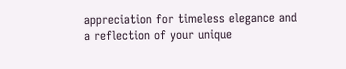appreciation for timeless elegance and a reflection of your unique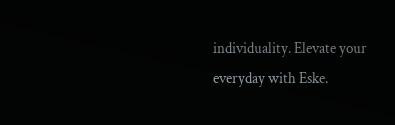individuality. Elevate your everyday with Eske.